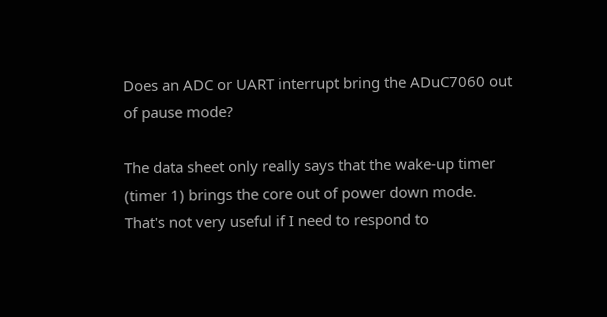Does an ADC or UART interrupt bring the ADuC7060 out of pause mode?

The data sheet only really says that the wake-up timer (timer 1) brings the core out of power down mode. That's not very useful if I need to respond to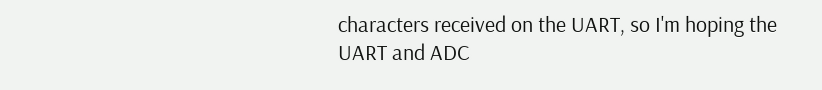characters received on the UART, so I'm hoping the UART and ADC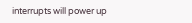interrupts will power up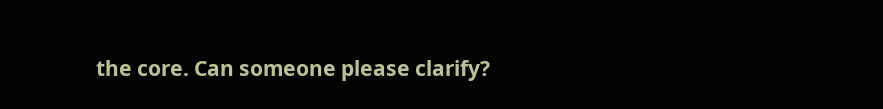the core. Can someone please clarify?